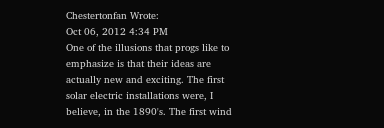Chestertonfan Wrote:
Oct 06, 2012 4:34 PM
One of the illusions that progs like to emphasize is that their ideas are actually new and exciting. The first solar electric installations were, I believe, in the 1890's. The first wind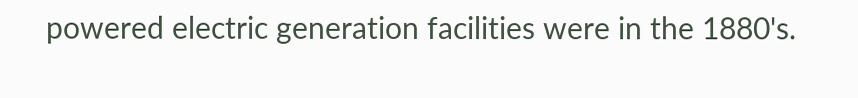powered electric generation facilities were in the 1880's.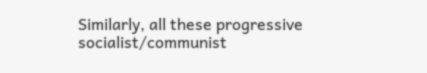Similarly, all these progressive socialist/communist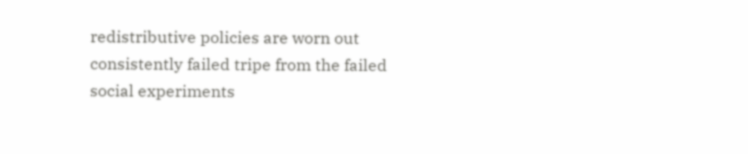redistributive policies are worn out consistently failed tripe from the failed social experiments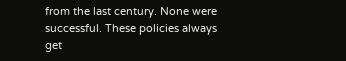from the last century. None were successful. These policies always get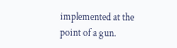implemented at the point of a gun.